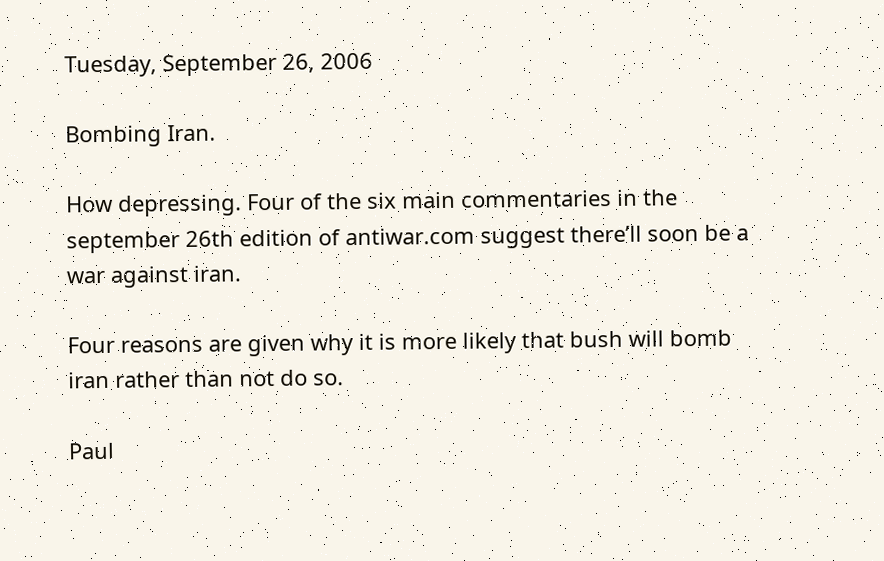Tuesday, September 26, 2006

Bombing Iran.

How depressing. Four of the six main commentaries in the september 26th edition of antiwar.com suggest there’ll soon be a war against iran.

Four reasons are given why it is more likely that bush will bomb iran rather than not do so.

Paul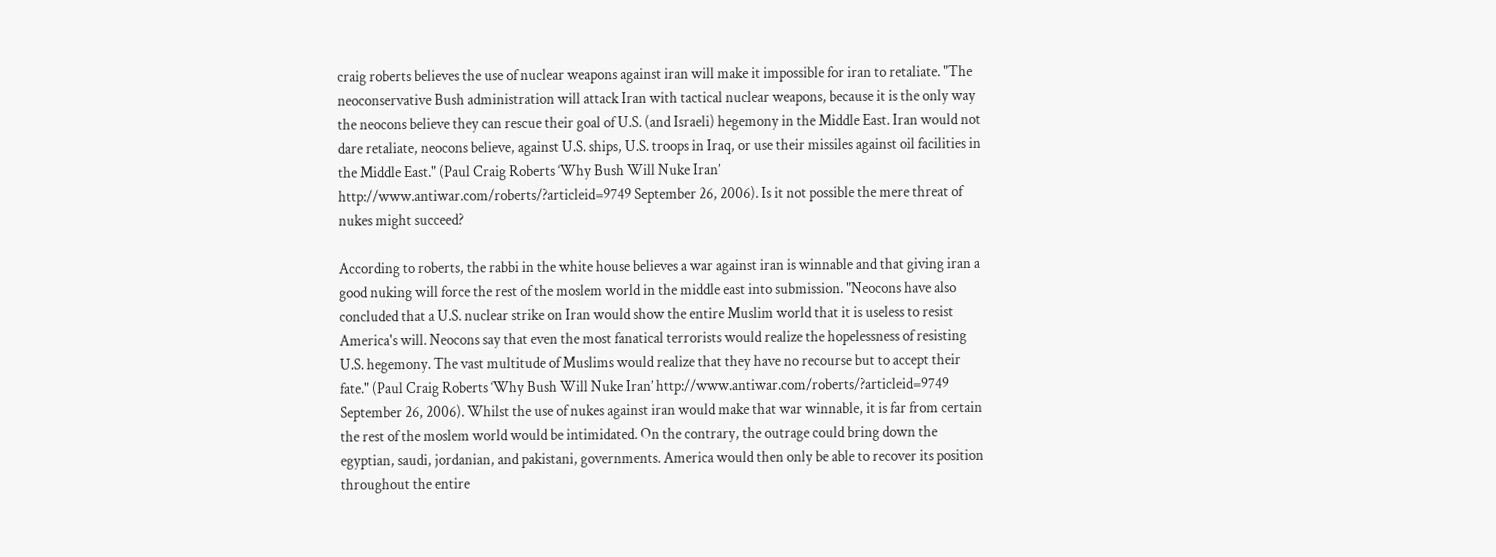craig roberts believes the use of nuclear weapons against iran will make it impossible for iran to retaliate. "The neoconservative Bush administration will attack Iran with tactical nuclear weapons, because it is the only way the neocons believe they can rescue their goal of U.S. (and Israeli) hegemony in the Middle East. Iran would not dare retaliate, neocons believe, against U.S. ships, U.S. troops in Iraq, or use their missiles against oil facilities in the Middle East." (Paul Craig Roberts ‘Why Bush Will Nuke Iran’ http://www.antiwar.com/roberts/?articleid=9749 September 26, 2006). Is it not possible the mere threat of nukes might succeed?

According to roberts, the rabbi in the white house believes a war against iran is winnable and that giving iran a good nuking will force the rest of the moslem world in the middle east into submission. "Neocons have also concluded that a U.S. nuclear strike on Iran would show the entire Muslim world that it is useless to resist America's will. Neocons say that even the most fanatical terrorists would realize the hopelessness of resisting U.S. hegemony. The vast multitude of Muslims would realize that they have no recourse but to accept their fate." (Paul Craig Roberts ‘Why Bush Will Nuke Iran’ http://www.antiwar.com/roberts/?articleid=9749 September 26, 2006). Whilst the use of nukes against iran would make that war winnable, it is far from certain the rest of the moslem world would be intimidated. On the contrary, the outrage could bring down the egyptian, saudi, jordanian, and pakistani, governments. America would then only be able to recover its position throughout the entire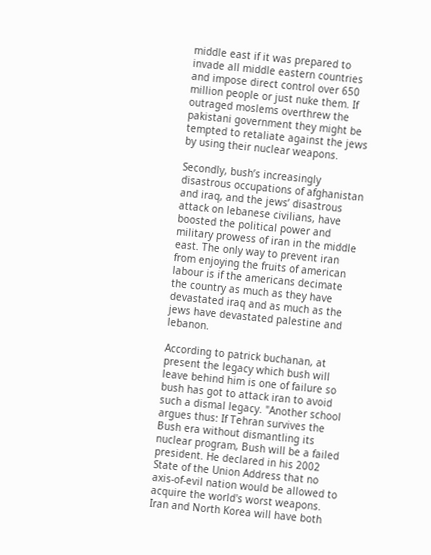middle east if it was prepared to invade all middle eastern countries and impose direct control over 650 million people or just nuke them. If outraged moslems overthrew the pakistani government they might be tempted to retaliate against the jews by using their nuclear weapons.

Secondly, bush’s increasingly disastrous occupations of afghanistan and iraq, and the jews’ disastrous attack on lebanese civilians, have boosted the political power and military prowess of iran in the middle east. The only way to prevent iran from enjoying the fruits of american labour is if the americans decimate the country as much as they have devastated iraq and as much as the jews have devastated palestine and lebanon.

According to patrick buchanan, at present the legacy which bush will leave behind him is one of failure so bush has got to attack iran to avoid such a dismal legacy. "Another school argues thus: If Tehran survives the Bush era without dismantling its nuclear program, Bush will be a failed president. He declared in his 2002 State of the Union Address that no axis-of-evil nation would be allowed to acquire the world's worst weapons. Iran and North Korea will have both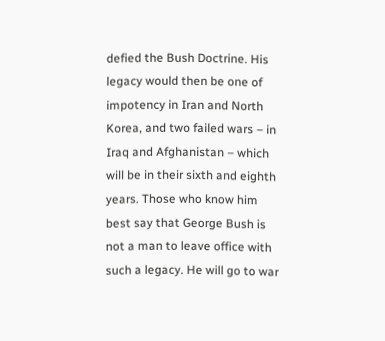defied the Bush Doctrine. His legacy would then be one of impotency in Iran and North Korea, and two failed wars – in Iraq and Afghanistan – which will be in their sixth and eighth years. Those who know him best say that George Bush is not a man to leave office with such a legacy. He will go to war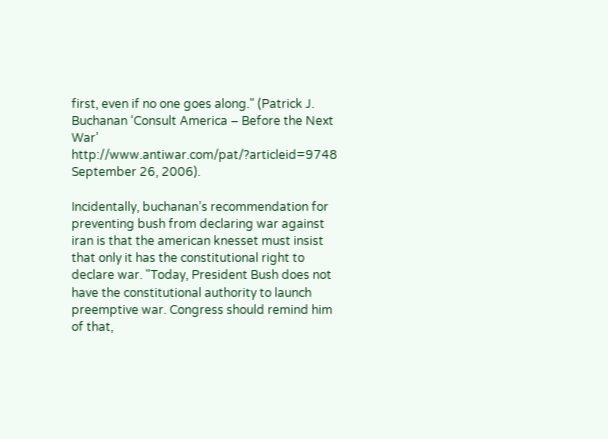first, even if no one goes along." (Patrick J. Buchanan ‘Consult America – Before the Next War’ http://www.antiwar.com/pat/?articleid=9748 September 26, 2006).

Incidentally, buchanan’s recommendation for preventing bush from declaring war against iran is that the american knesset must insist that only it has the constitutional right to declare war. "Today, President Bush does not have the constitutional authority to launch preemptive war. Congress should remind him of that,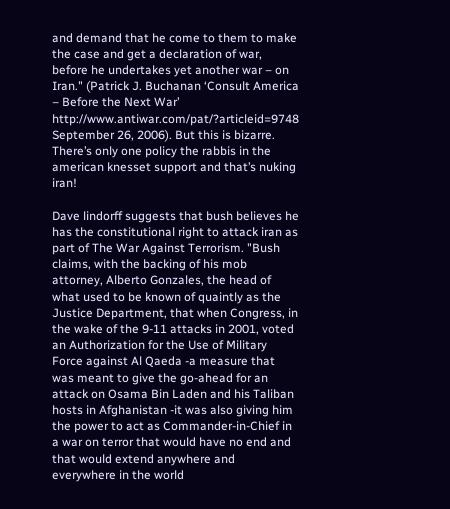and demand that he come to them to make the case and get a declaration of war, before he undertakes yet another war – on Iran." (Patrick J. Buchanan ‘Consult America – Before the Next War’ http://www.antiwar.com/pat/?articleid=9748 September 26, 2006). But this is bizarre. There’s only one policy the rabbis in the american knesset support and that’s nuking iran!

Dave lindorff suggests that bush believes he has the constitutional right to attack iran as part of The War Against Terrorism. "Bush claims, with the backing of his mob attorney, Alberto Gonzales, the head of what used to be known of quaintly as the Justice Department, that when Congress, in the wake of the 9-11 attacks in 2001, voted an Authorization for the Use of Military Force against Al Qaeda -a measure that was meant to give the go-ahead for an attack on Osama Bin Laden and his Taliban hosts in Afghanistan -it was also giving him the power to act as Commander-in-Chief in a war on terror that would have no end and that would extend anywhere and everywhere in the world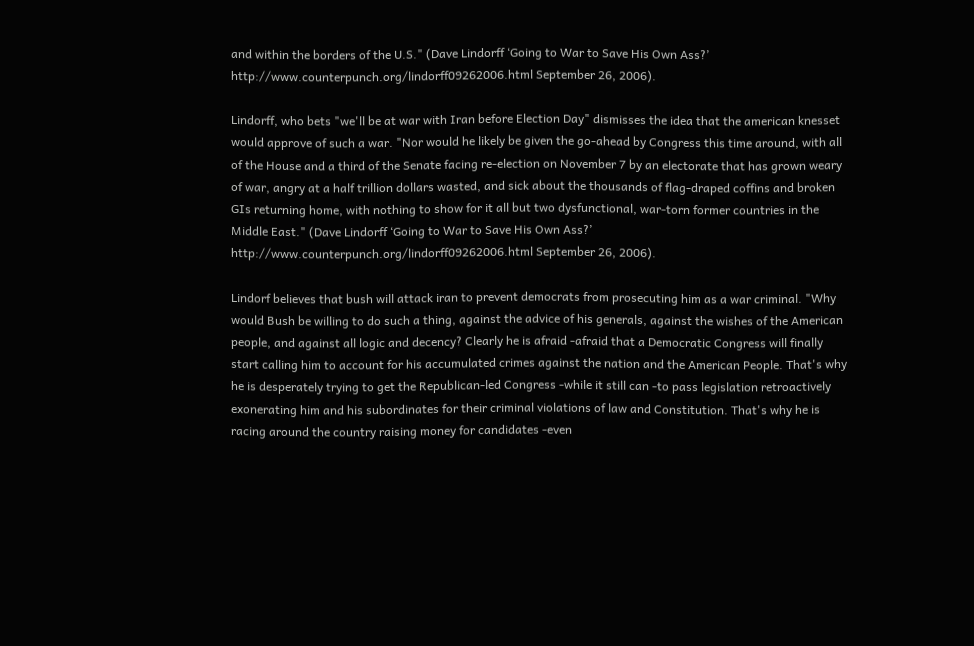and within the borders of the U.S." (Dave Lindorff ‘Going to War to Save His Own Ass?’ http://www.counterpunch.org/lindorff09262006.html September 26, 2006).

Lindorff, who bets "we'll be at war with Iran before Election Day" dismisses the idea that the american knesset would approve of such a war. "Nor would he likely be given the go-ahead by Congress this time around, with all of the House and a third of the Senate facing re-election on November 7 by an electorate that has grown weary of war, angry at a half trillion dollars wasted, and sick about the thousands of flag-draped coffins and broken GIs returning home, with nothing to show for it all but two dysfunctional, war-torn former countries in the Middle East." (Dave Lindorff ‘Going to War to Save His Own Ass?’ http://www.counterpunch.org/lindorff09262006.html September 26, 2006).

Lindorf believes that bush will attack iran to prevent democrats from prosecuting him as a war criminal. "Why would Bush be willing to do such a thing, against the advice of his generals, against the wishes of the American people, and against all logic and decency? Clearly he is afraid -afraid that a Democratic Congress will finally start calling him to account for his accumulated crimes against the nation and the American People. That's why he is desperately trying to get the Republican-led Congress -while it still can -to pass legislation retroactively exonerating him and his subordinates for their criminal violations of law and Constitution. That's why he is racing around the country raising money for candidates -even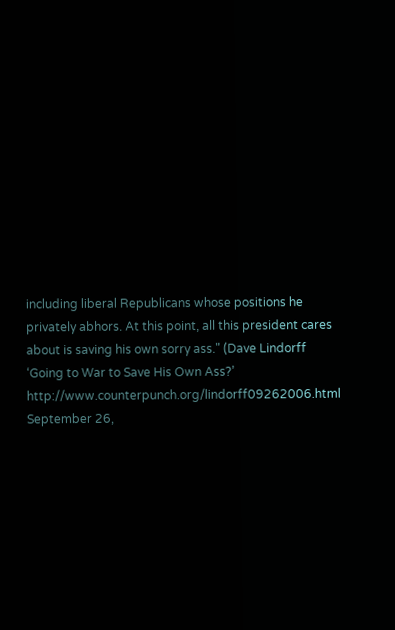including liberal Republicans whose positions he privately abhors. At this point, all this president cares about is saving his own sorry ass." (Dave Lindorff ‘Going to War to Save His Own Ass?’ http://www.counterpunch.org/lindorff09262006.html September 26,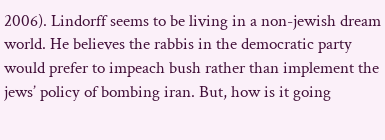2006). Lindorff seems to be living in a non-jewish dream world. He believes the rabbis in the democratic party would prefer to impeach bush rather than implement the jews’ policy of bombing iran. But, how is it going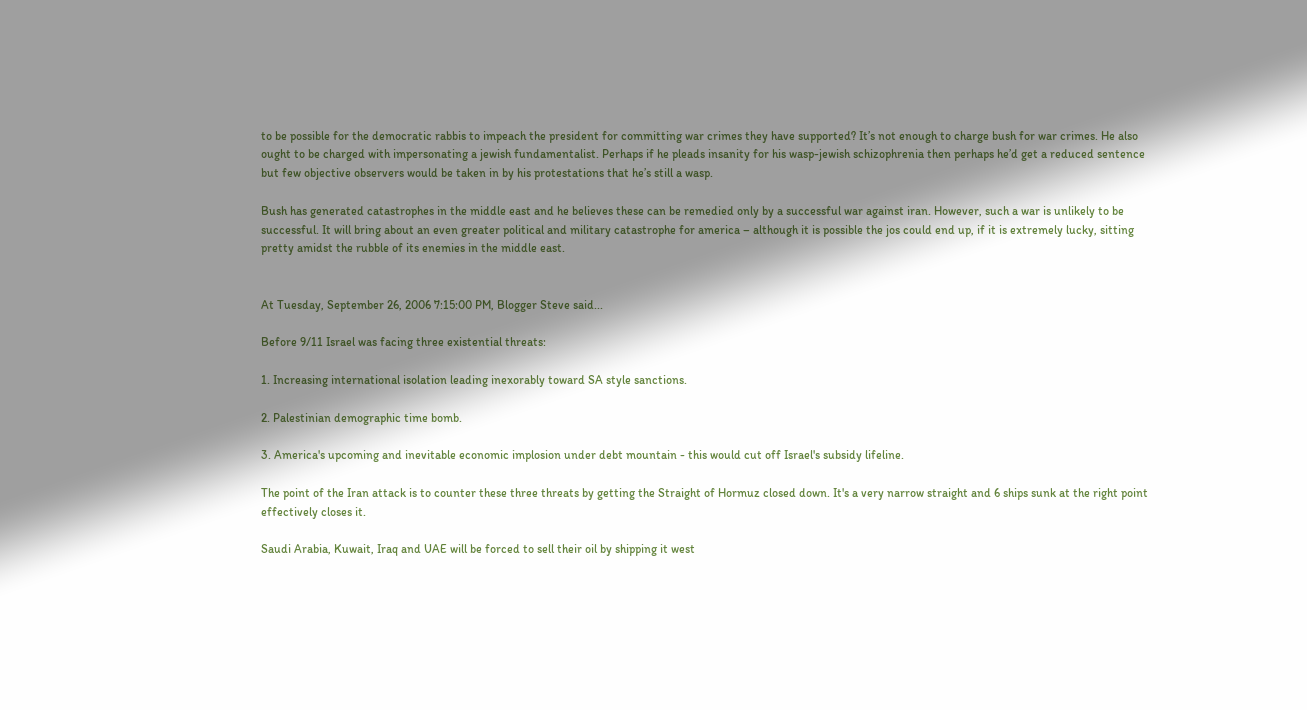to be possible for the democratic rabbis to impeach the president for committing war crimes they have supported? It’s not enough to charge bush for war crimes. He also ought to be charged with impersonating a jewish fundamentalist. Perhaps if he pleads insanity for his wasp-jewish schizophrenia then perhaps he’d get a reduced sentence but few objective observers would be taken in by his protestations that he’s still a wasp.

Bush has generated catastrophes in the middle east and he believes these can be remedied only by a successful war against iran. However, such a war is unlikely to be successful. It will bring about an even greater political and military catastrophe for america – although it is possible the jos could end up, if it is extremely lucky, sitting pretty amidst the rubble of its enemies in the middle east.


At Tuesday, September 26, 2006 7:15:00 PM, Blogger Steve said...

Before 9/11 Israel was facing three existential threats:

1. Increasing international isolation leading inexorably toward SA style sanctions.

2. Palestinian demographic time bomb.

3. America's upcoming and inevitable economic implosion under debt mountain - this would cut off Israel's subsidy lifeline.

The point of the Iran attack is to counter these three threats by getting the Straight of Hormuz closed down. It's a very narrow straight and 6 ships sunk at the right point effectively closes it.

Saudi Arabia, Kuwait, Iraq and UAE will be forced to sell their oil by shipping it west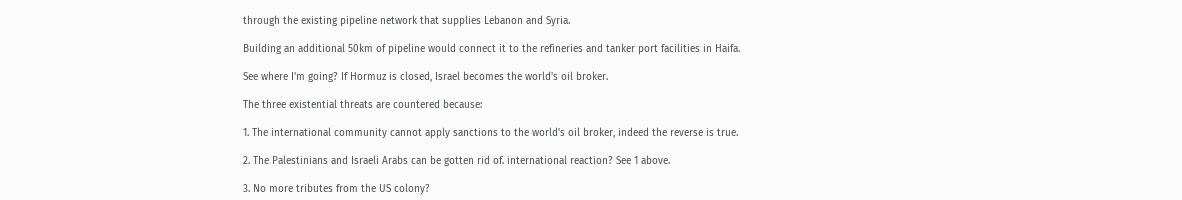through the existing pipeline network that supplies Lebanon and Syria.

Building an additional 50km of pipeline would connect it to the refineries and tanker port facilities in Haifa.

See where I'm going? If Hormuz is closed, Israel becomes the world's oil broker.

The three existential threats are countered because:

1. The international community cannot apply sanctions to the world's oil broker, indeed the reverse is true.

2. The Palestinians and Israeli Arabs can be gotten rid of. international reaction? See 1 above.

3. No more tributes from the US colony?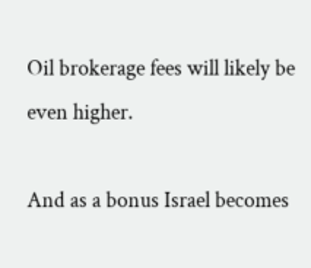Oil brokerage fees will likely be even higher.

And as a bonus Israel becomes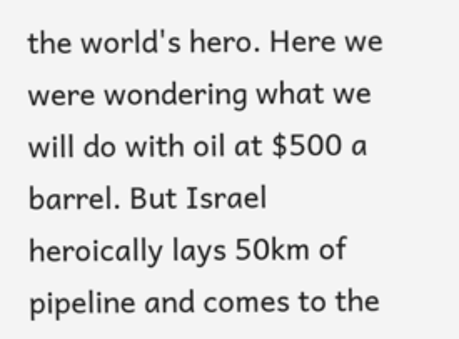the world's hero. Here we were wondering what we will do with oil at $500 a barrel. But Israel heroically lays 50km of pipeline and comes to the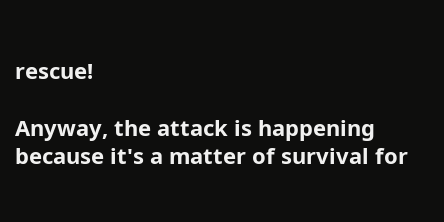rescue!

Anyway, the attack is happening because it's a matter of survival for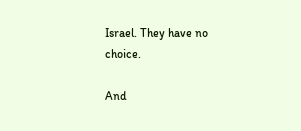Israel. They have no choice.

And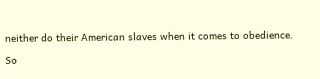neither do their American slaves when it comes to obedience.

So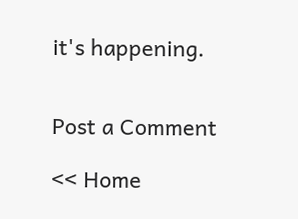it's happening.


Post a Comment

<< Home